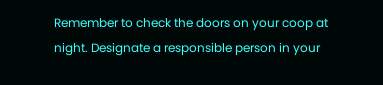Remember to check the doors on your coop at night. Designate a responsible person in your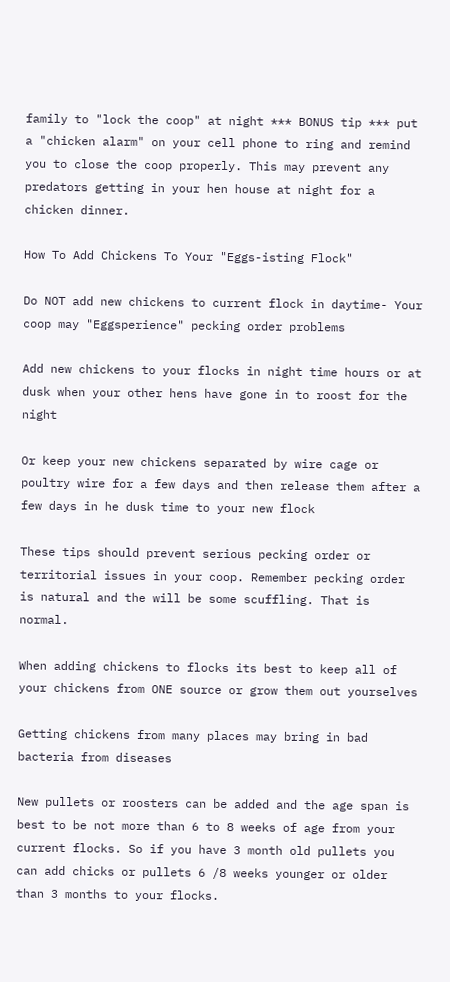family to "lock the coop" at night *** BONUS tip *** put a "chicken alarm" on your cell phone to ring and remind you to close the coop properly. This may prevent any predators getting in your hen house at night for a chicken dinner.

How To Add Chickens To Your "Eggs-isting Flock"

Do NOT add new chickens to current flock in daytime- Your coop may "Eggsperience" pecking order problems

Add new chickens to your flocks in night time hours or at dusk when your other hens have gone in to roost for the night

Or keep your new chickens separated by wire cage or poultry wire for a few days and then release them after a few days in he dusk time to your new flock

These tips should prevent serious pecking order or territorial issues in your coop. Remember pecking order is natural and the will be some scuffling. That is normal.

When adding chickens to flocks its best to keep all of your chickens from ONE source or grow them out yourselves

Getting chickens from many places may bring in bad bacteria from diseases

New pullets or roosters can be added and the age span is best to be not more than 6 to 8 weeks of age from your current flocks. So if you have 3 month old pullets you can add chicks or pullets 6 /8 weeks younger or older than 3 months to your flocks.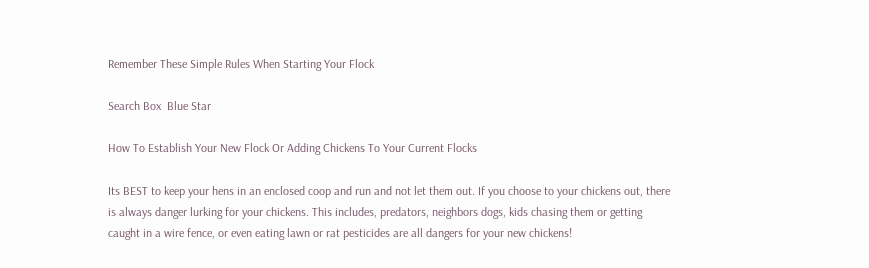Remember These Simple Rules When Starting Your Flock

Search Box  Blue Star

How To Establish Your New Flock Or Adding Chickens To Your Current Flocks

Its BEST to keep your hens in an enclosed coop and run and not let them out. If you choose to your chickens out, there is always danger lurking for your chickens. This includes, predators, neighbors dogs, kids chasing them or getting caught in a wire fence, or even eating lawn or rat pesticides are all dangers for your new chickens!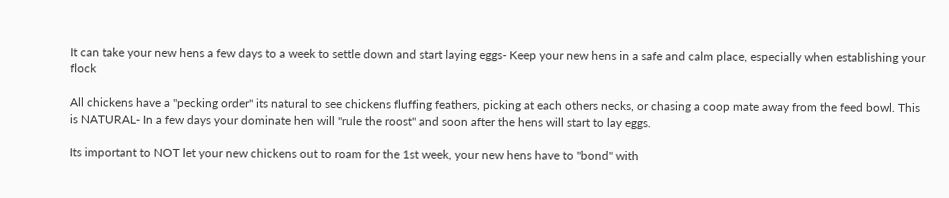It can take your new hens a few days to a week to settle down and start laying eggs- Keep your new hens in a safe and calm place, especially when establishing your flock

All chickens have a "pecking order" its natural to see chickens fluffing feathers, picking at each others necks, or chasing a coop mate away from the feed bowl. This is NATURAL- In a few days your dominate hen will "rule the roost" and soon after the hens will start to lay eggs.

Its important to NOT let your new chickens out to roam for the 1st week, your new hens have to "bond" with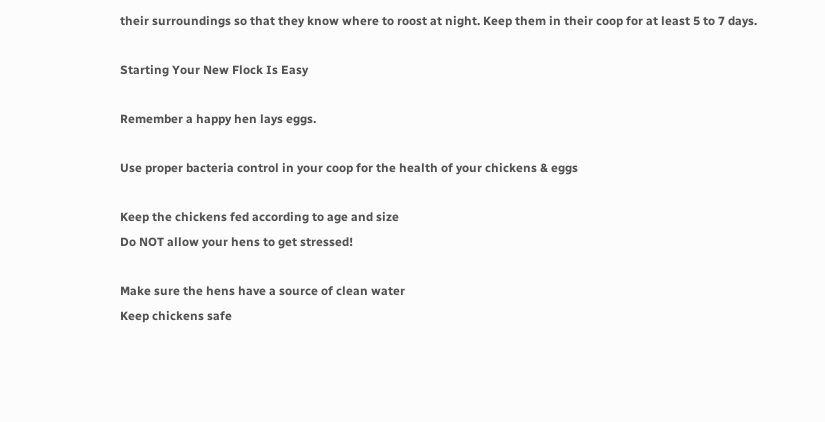their surroundings so that they know where to roost at night. Keep them in their coop for at least 5 to 7 days.

Starting Your New Flock Is Easy

Remember a happy hen lays eggs.

Use proper bacteria control in your coop for the health of your chickens & eggs

Keep the chickens fed according to age and size
Do NOT allow your hens to get stressed!

Make sure the hens have a source of clean water
Keep chickens safe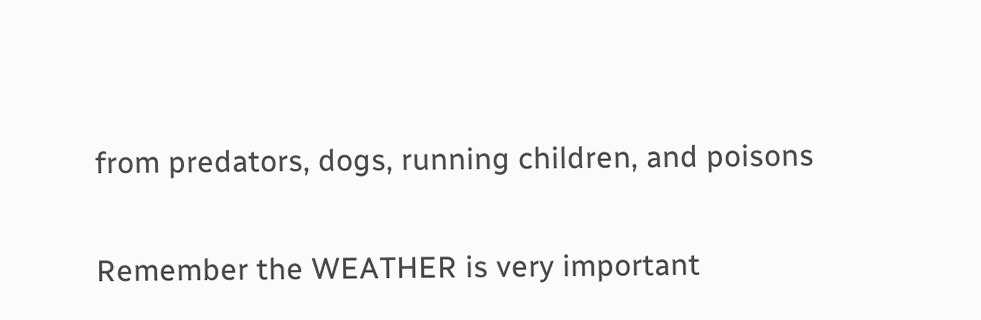from predators, dogs, running children, and poisons

Remember the WEATHER is very important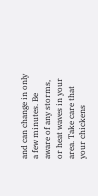and can change in only a few minutes. Be aware of any storms, or heat waves in your area. Take care that your chickens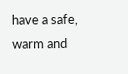have a safe, warm and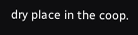dry place in the coop.